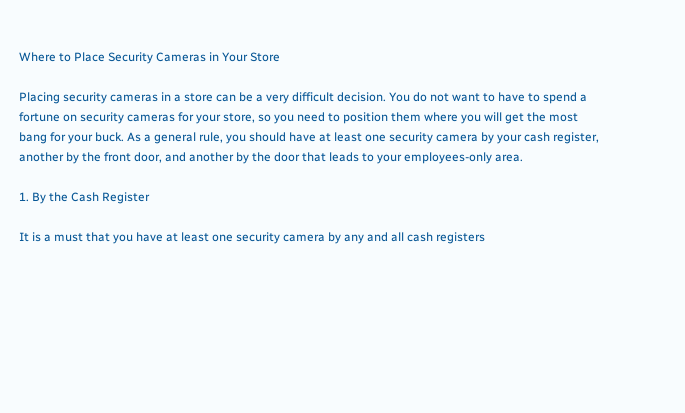Where to Place Security Cameras in Your Store

Placing security cameras in a store can be a very difficult decision. You do not want to have to spend a fortune on security cameras for your store, so you need to position them where you will get the most bang for your buck. As a general rule, you should have at least one security camera by your cash register, another by the front door, and another by the door that leads to your employees-only area.

1. By the Cash Register

It is a must that you have at least one security camera by any and all cash registers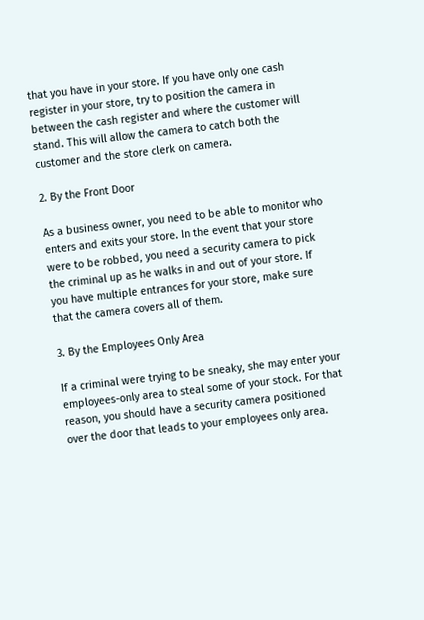that you have in your store. If you have only one cash register in your store, try to position the camera in between the cash register and where the customer will stand. This will allow the camera to catch both the customer and the store clerk on camera.

2. By the Front Door

As a business owner, you need to be able to monitor who enters and exits your store. In the event that your store were to be robbed, you need a security camera to pick the criminal up as he walks in and out of your store. If you have multiple entrances for your store, make sure that the camera covers all of them.

3. By the Employees Only Area

If a criminal were trying to be sneaky, she may enter your employees-only area to steal some of your stock. For that reason, you should have a security camera positioned over the door that leads to your employees only area.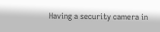Having a security camera in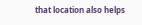that location also helps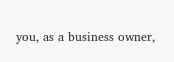you, as a business owner,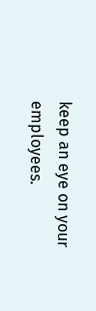keep an eye on your employees.